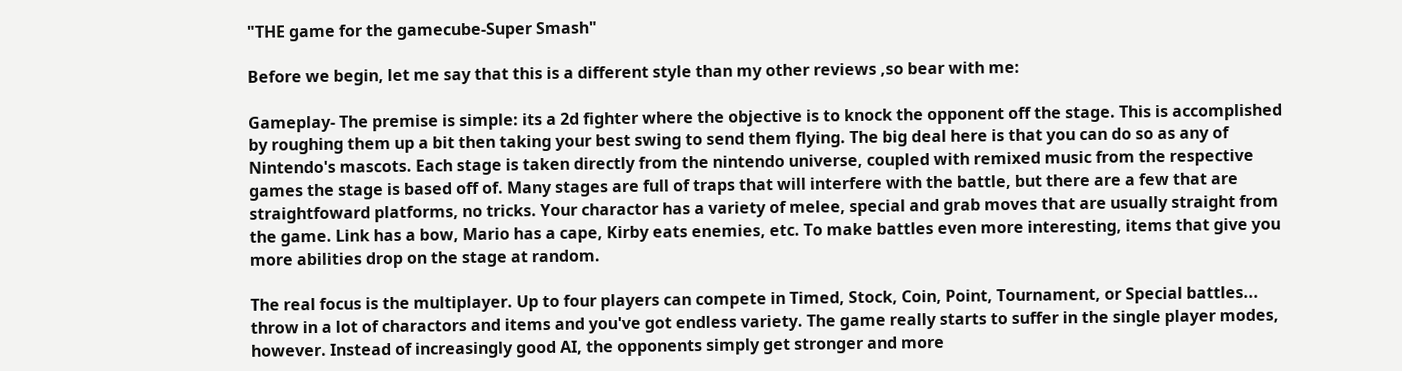"THE game for the gamecube-Super Smash"

Before we begin, let me say that this is a different style than my other reviews ,so bear with me:

Gameplay- The premise is simple: its a 2d fighter where the objective is to knock the opponent off the stage. This is accomplished by roughing them up a bit then taking your best swing to send them flying. The big deal here is that you can do so as any of Nintendo's mascots. Each stage is taken directly from the nintendo universe, coupled with remixed music from the respective games the stage is based off of. Many stages are full of traps that will interfere with the battle, but there are a few that are straightfoward platforms, no tricks. Your charactor has a variety of melee, special and grab moves that are usually straight from the game. Link has a bow, Mario has a cape, Kirby eats enemies, etc. To make battles even more interesting, items that give you more abilities drop on the stage at random.

The real focus is the multiplayer. Up to four players can compete in Timed, Stock, Coin, Point, Tournament, or Special battles... throw in a lot of charactors and items and you've got endless variety. The game really starts to suffer in the single player modes, however. Instead of increasingly good AI, the opponents simply get stronger and more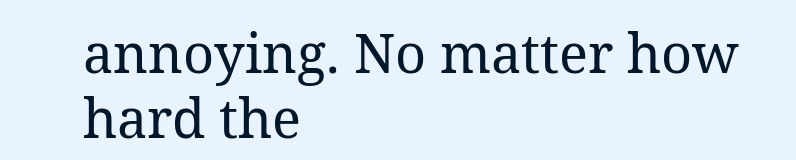annoying. No matter how hard the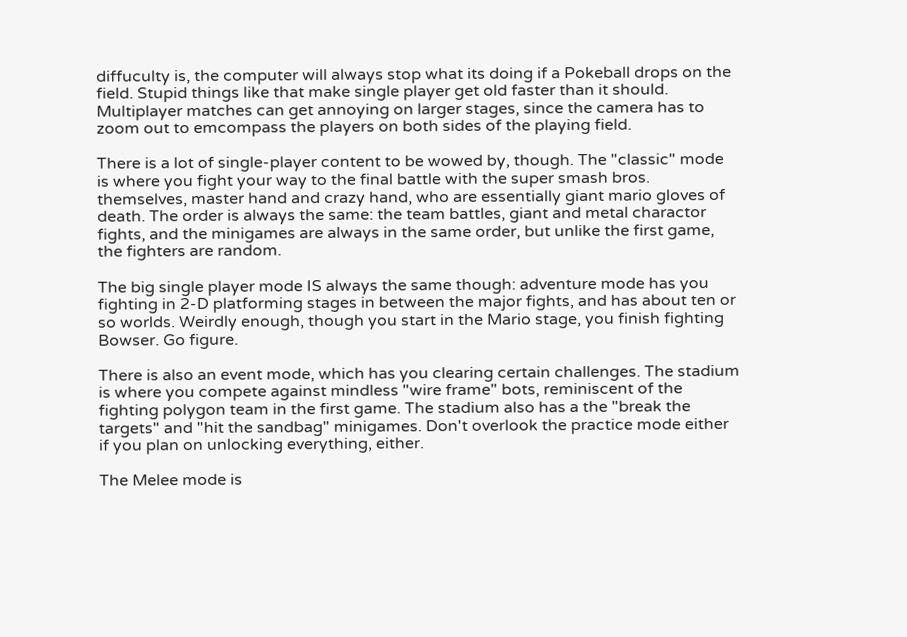diffuculty is, the computer will always stop what its doing if a Pokeball drops on the field. Stupid things like that make single player get old faster than it should.
Multiplayer matches can get annoying on larger stages, since the camera has to zoom out to emcompass the players on both sides of the playing field.

There is a lot of single-player content to be wowed by, though. The "classic" mode is where you fight your way to the final battle with the super smash bros. themselves, master hand and crazy hand, who are essentially giant mario gloves of death. The order is always the same: the team battles, giant and metal charactor fights, and the minigames are always in the same order, but unlike the first game, the fighters are random.

The big single player mode IS always the same though: adventure mode has you fighting in 2-D platforming stages in between the major fights, and has about ten or so worlds. Weirdly enough, though you start in the Mario stage, you finish fighting Bowser. Go figure.

There is also an event mode, which has you clearing certain challenges. The stadium is where you compete against mindless "wire frame" bots, reminiscent of the fighting polygon team in the first game. The stadium also has a the "break the targets" and "hit the sandbag" minigames. Don't overlook the practice mode either if you plan on unlocking everything, either.

The Melee mode is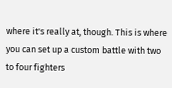where it's really at, though. This is where you can set up a custom battle with two to four fighters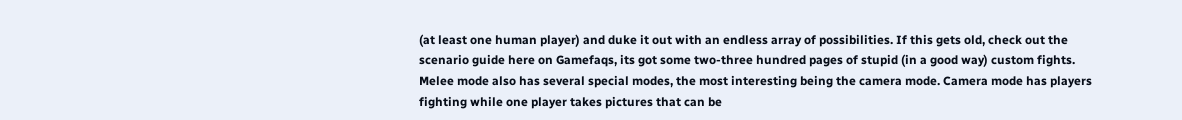(at least one human player) and duke it out with an endless array of possibilities. If this gets old, check out the scenario guide here on Gamefaqs, its got some two-three hundred pages of stupid (in a good way) custom fights. Melee mode also has several special modes, the most interesting being the camera mode. Camera mode has players fighting while one player takes pictures that can be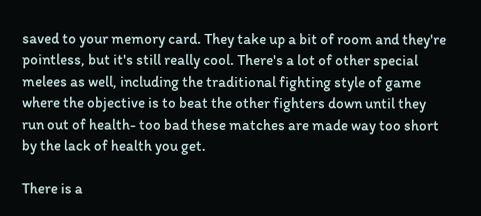saved to your memory card. They take up a bit of room and they're pointless, but it's still really cool. There's a lot of other special melees as well, including the traditional fighting style of game where the objective is to beat the other fighters down until they run out of health- too bad these matches are made way too short by the lack of health you get.

There is a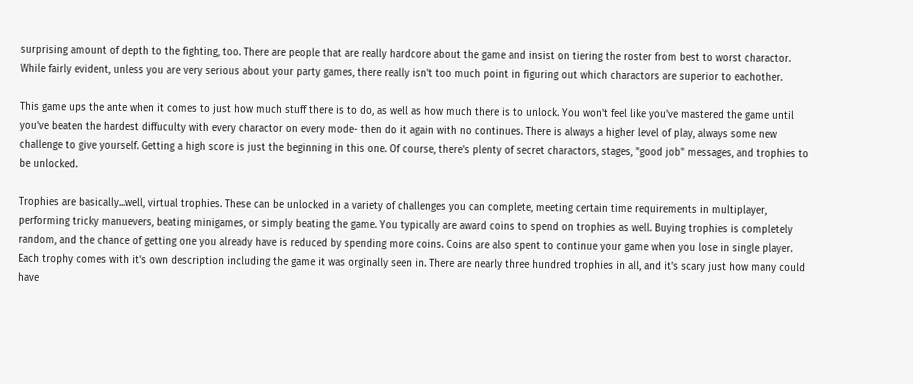surprising amount of depth to the fighting, too. There are people that are really hardcore about the game and insist on tiering the roster from best to worst charactor. While fairly evident, unless you are very serious about your party games, there really isn't too much point in figuring out which charactors are superior to eachother.

This game ups the ante when it comes to just how much stuff there is to do, as well as how much there is to unlock. You won't feel like you've mastered the game until you've beaten the hardest diffuculty with every charactor on every mode- then do it again with no continues. There is always a higher level of play, always some new challenge to give yourself. Getting a high score is just the beginning in this one. Of course, there's plenty of secret charactors, stages, "good job" messages, and trophies to be unlocked.

Trophies are basically...well, virtual trophies. These can be unlocked in a variety of challenges you can complete, meeting certain time requirements in multiplayer, performing tricky manuevers, beating minigames, or simply beating the game. You typically are award coins to spend on trophies as well. Buying trophies is completely random, and the chance of getting one you already have is reduced by spending more coins. Coins are also spent to continue your game when you lose in single player. Each trophy comes with it's own description including the game it was orginally seen in. There are nearly three hundred trophies in all, and it's scary just how many could have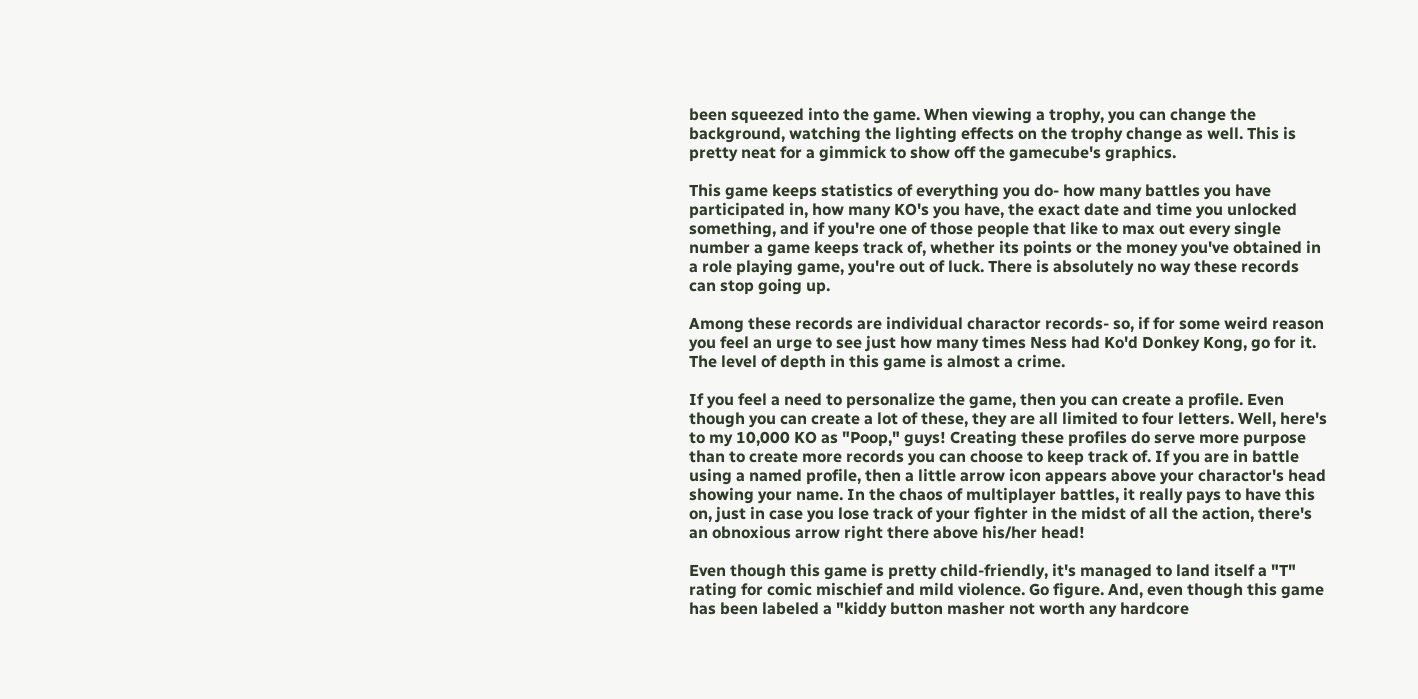been squeezed into the game. When viewing a trophy, you can change the background, watching the lighting effects on the trophy change as well. This is pretty neat for a gimmick to show off the gamecube's graphics.

This game keeps statistics of everything you do- how many battles you have participated in, how many KO's you have, the exact date and time you unlocked something, and if you're one of those people that like to max out every single number a game keeps track of, whether its points or the money you've obtained in a role playing game, you're out of luck. There is absolutely no way these records can stop going up.

Among these records are individual charactor records- so, if for some weird reason you feel an urge to see just how many times Ness had Ko'd Donkey Kong, go for it. The level of depth in this game is almost a crime.

If you feel a need to personalize the game, then you can create a profile. Even though you can create a lot of these, they are all limited to four letters. Well, here's to my 10,000 KO as "Poop," guys! Creating these profiles do serve more purpose than to create more records you can choose to keep track of. If you are in battle using a named profile, then a little arrow icon appears above your charactor's head showing your name. In the chaos of multiplayer battles, it really pays to have this on, just in case you lose track of your fighter in the midst of all the action, there's an obnoxious arrow right there above his/her head!

Even though this game is pretty child-friendly, it's managed to land itself a "T" rating for comic mischief and mild violence. Go figure. And, even though this game has been labeled a "kiddy button masher not worth any hardcore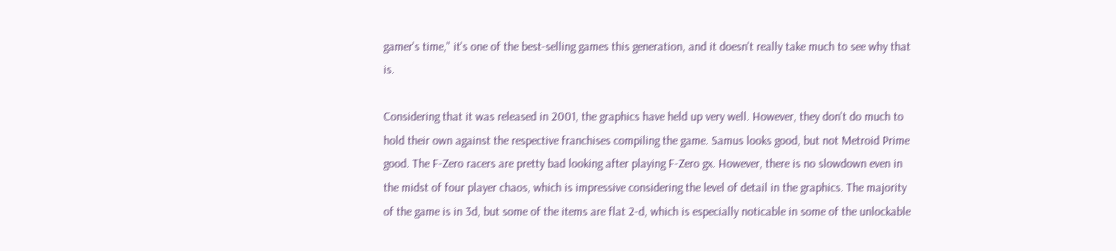gamer's time," it's one of the best-selling games this generation, and it doesn't really take much to see why that is.

Considering that it was released in 2001, the graphics have held up very well. However, they don't do much to hold their own against the respective franchises compiling the game. Samus looks good, but not Metroid Prime good. The F-Zero racers are pretty bad looking after playing F-Zero gx. However, there is no slowdown even in the midst of four player chaos, which is impressive considering the level of detail in the graphics. The majority of the game is in 3d, but some of the items are flat 2-d, which is especially noticable in some of the unlockable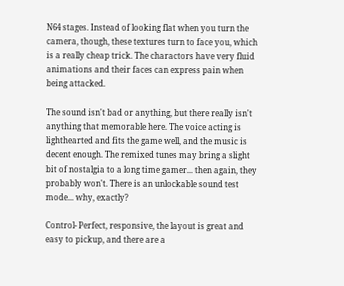N64 stages. Instead of looking flat when you turn the camera, though, these textures turn to face you, which is a really cheap trick. The charactors have very fluid animations and their faces can express pain when being attacked.

The sound isn't bad or anything, but there really isn't anything that memorable here. The voice acting is lighthearted and fits the game well, and the music is decent enough. The remixed tunes may bring a slight bit of nostalgia to a long time gamer... then again, they probably won't. There is an unlockable sound test mode... why, exactly?

Control- Perfect, responsive, the layout is great and easy to pickup, and there are a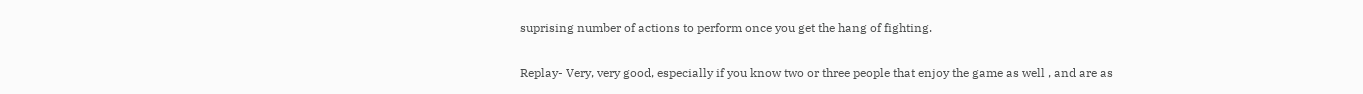suprising number of actions to perform once you get the hang of fighting.

Replay- Very, very good, especially if you know two or three people that enjoy the game as well , and are as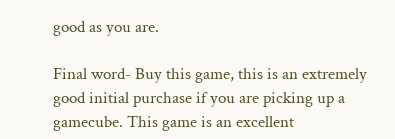good as you are.

Final word- Buy this game, this is an extremely good initial purchase if you are picking up a gamecube. This game is an excellent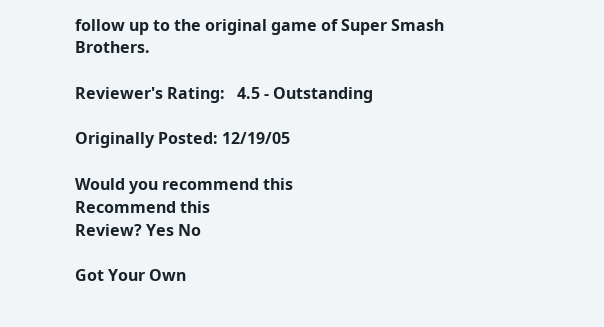follow up to the original game of Super Smash Brothers.

Reviewer's Rating:   4.5 - Outstanding

Originally Posted: 12/19/05

Would you recommend this
Recommend this
Review? Yes No

Got Your Own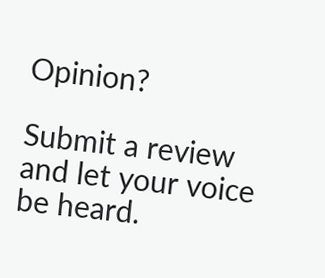Opinion?

Submit a review and let your voice be heard.